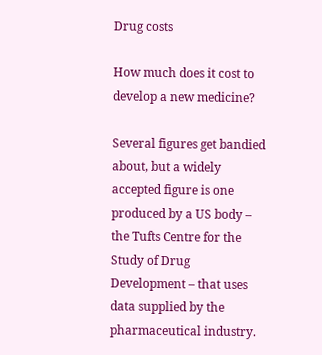Drug costs

How much does it cost to develop a new medicine?

Several figures get bandied about, but a widely accepted figure is one produced by a US body – the Tufts Centre for the Study of Drug Development – that uses data supplied by the pharmaceutical industry.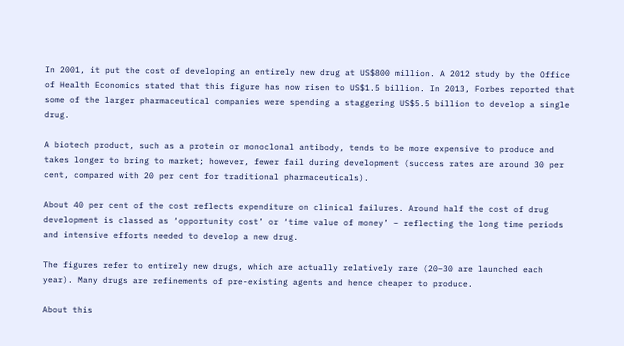In 2001, it put the cost of developing an entirely new drug at US$800 million. A 2012 study by the Office of Health Economics stated that this figure has now risen to US$1.5 billion. In 2013, Forbes reported that some of the larger pharmaceutical companies were spending a staggering US$5.5 billion to develop a single drug.

A biotech product, such as a protein or monoclonal antibody, tends to be more expensive to produce and takes longer to bring to market; however, fewer fail during development (success rates are around 30 per cent, compared with 20 per cent for traditional pharmaceuticals).

About 40 per cent of the cost reflects expenditure on clinical failures. Around half the cost of drug development is classed as ‘opportunity cost’ or ‘time value of money’ – reflecting the long time periods and intensive efforts needed to develop a new drug.

The figures refer to entirely new drugs, which are actually relatively rare (20–30 are launched each year). Many drugs are refinements of pre-existing agents and hence cheaper to produce.

About this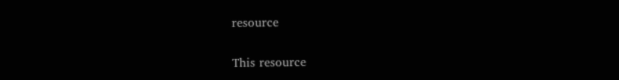resource

This resource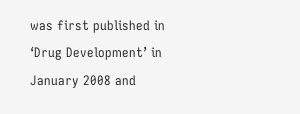was first published in ‘Drug Development’ in January 2008 and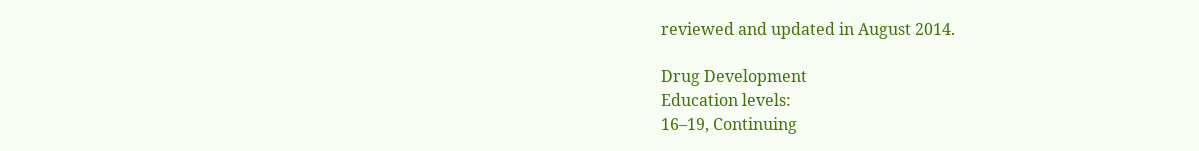reviewed and updated in August 2014.

Drug Development
Education levels:
16–19, Continuing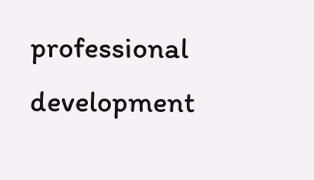professional development